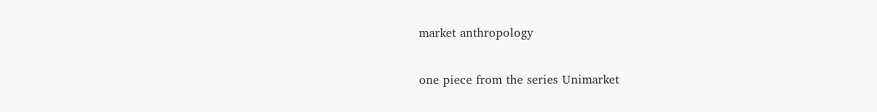market anthropology

one piece from the series Unimarket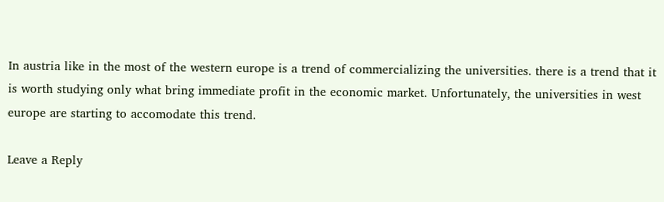In austria like in the most of the western europe is a trend of commercializing the universities. there is a trend that it is worth studying only what bring immediate profit in the economic market. Unfortunately, the universities in west europe are starting to accomodate this trend.

Leave a Reply